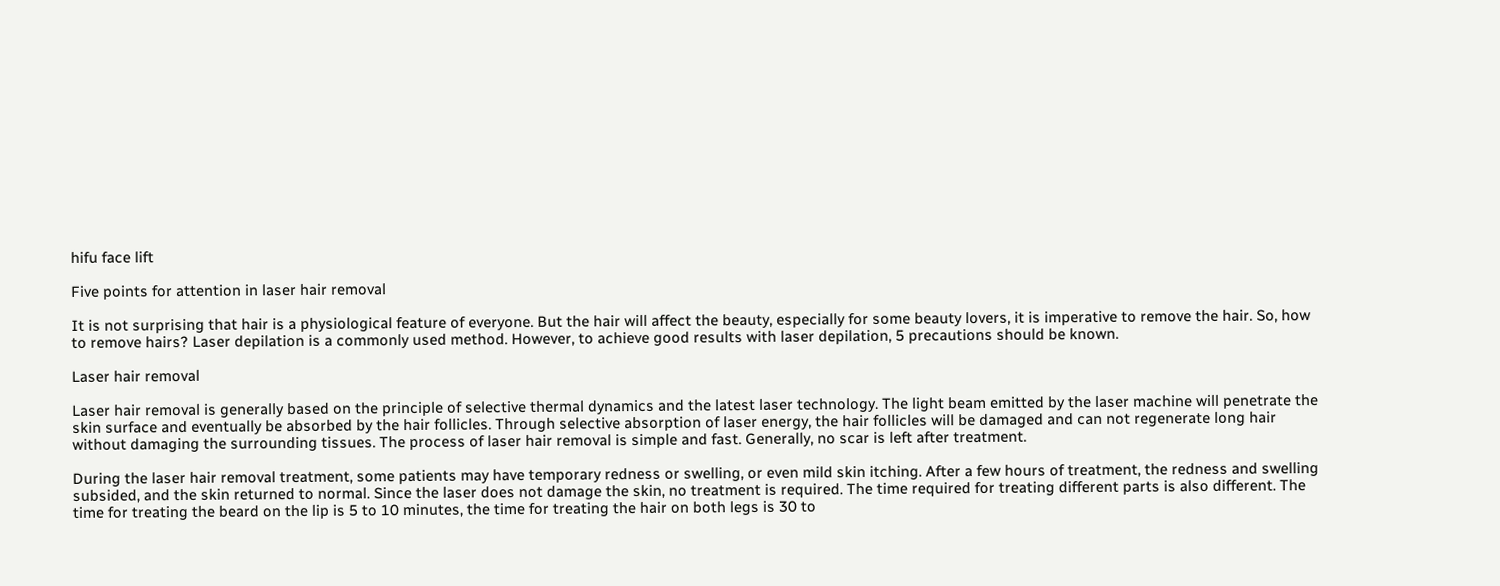hifu face lift

Five points for attention in laser hair removal

It is not surprising that hair is a physiological feature of everyone. But the hair will affect the beauty, especially for some beauty lovers, it is imperative to remove the hair. So, how to remove hairs? Laser depilation is a commonly used method. However, to achieve good results with laser depilation, 5 precautions should be known.

Laser hair removal

Laser hair removal is generally based on the principle of selective thermal dynamics and the latest laser technology. The light beam emitted by the laser machine will penetrate the skin surface and eventually be absorbed by the hair follicles. Through selective absorption of laser energy, the hair follicles will be damaged and can not regenerate long hair without damaging the surrounding tissues. The process of laser hair removal is simple and fast. Generally, no scar is left after treatment.

During the laser hair removal treatment, some patients may have temporary redness or swelling, or even mild skin itching. After a few hours of treatment, the redness and swelling subsided, and the skin returned to normal. Since the laser does not damage the skin, no treatment is required. The time required for treating different parts is also different. The time for treating the beard on the lip is 5 to 10 minutes, the time for treating the hair on both legs is 30 to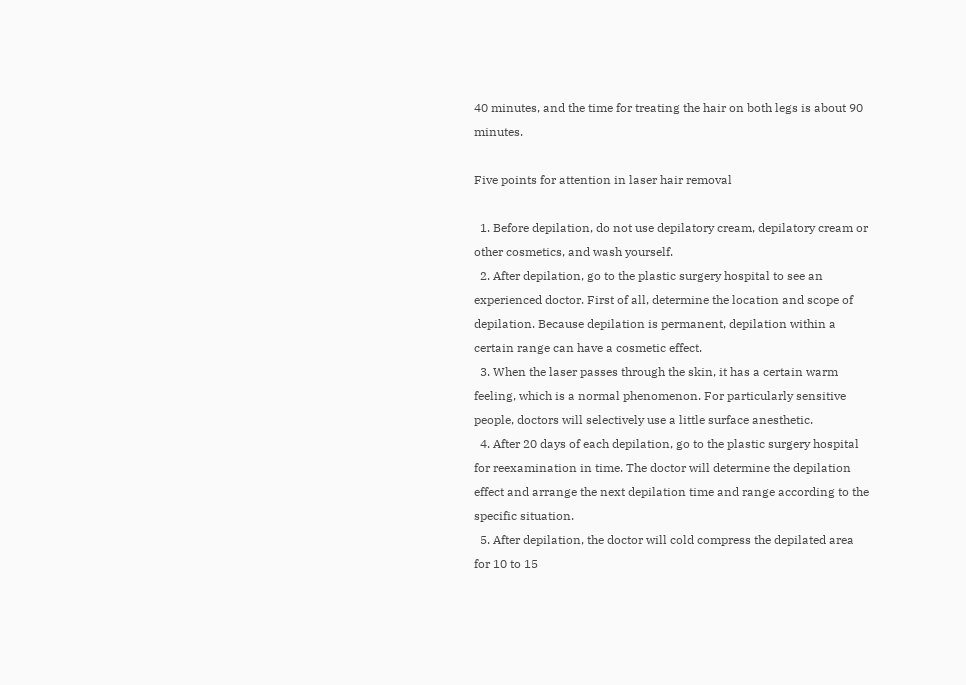40 minutes, and the time for treating the hair on both legs is about 90 minutes.

Five points for attention in laser hair removal

  1. Before depilation, do not use depilatory cream, depilatory cream or other cosmetics, and wash yourself.
  2. After depilation, go to the plastic surgery hospital to see an experienced doctor. First of all, determine the location and scope of depilation. Because depilation is permanent, depilation within a certain range can have a cosmetic effect.
  3. When the laser passes through the skin, it has a certain warm feeling, which is a normal phenomenon. For particularly sensitive people, doctors will selectively use a little surface anesthetic.
  4. After 20 days of each depilation, go to the plastic surgery hospital for reexamination in time. The doctor will determine the depilation effect and arrange the next depilation time and range according to the specific situation.
  5. After depilation, the doctor will cold compress the depilated area for 10 to 15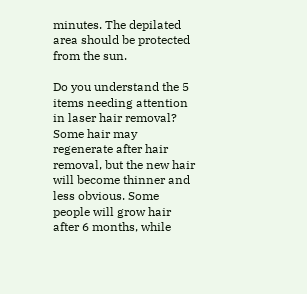minutes. The depilated area should be protected from the sun.

Do you understand the 5 items needing attention in laser hair removal? Some hair may regenerate after hair removal, but the new hair will become thinner and less obvious. Some people will grow hair after 6 months, while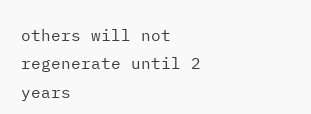others will not regenerate until 2 years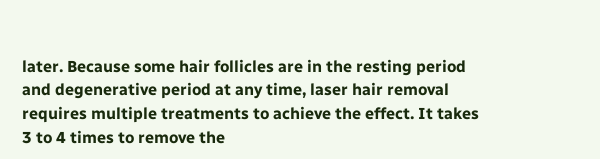later. Because some hair follicles are in the resting period and degenerative period at any time, laser hair removal requires multiple treatments to achieve the effect. It takes 3 to 4 times to remove the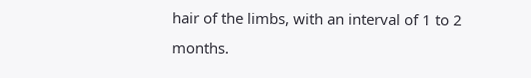hair of the limbs, with an interval of 1 to 2 months.